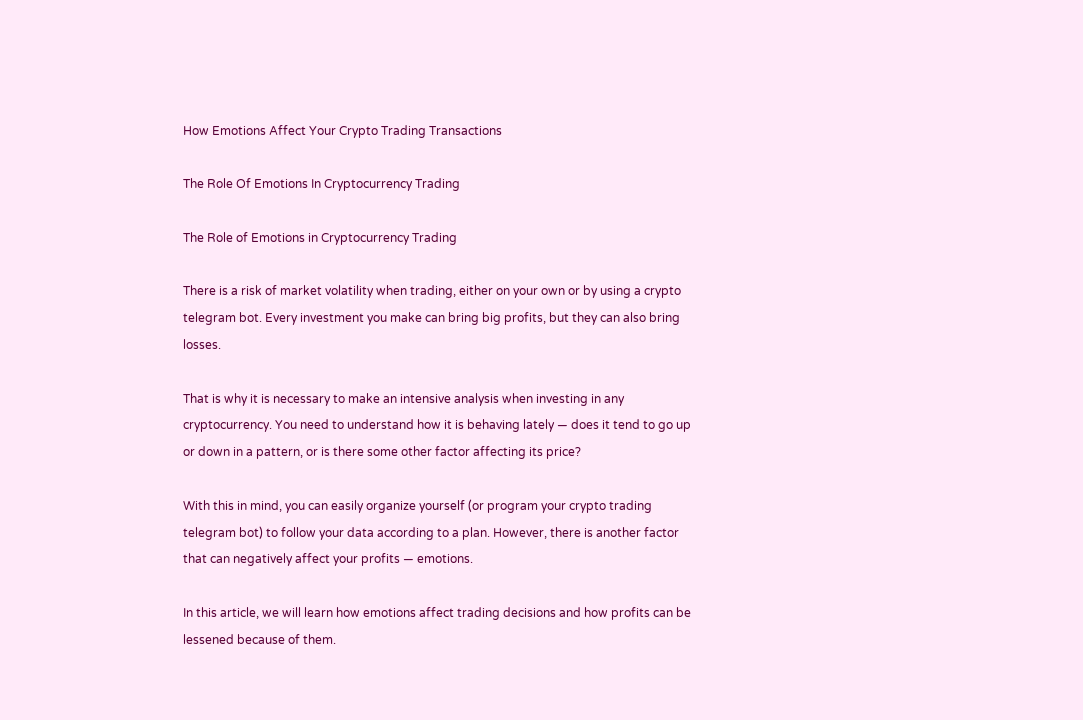How Emotions Affect Your Crypto Trading Transactions

The Role Of Emotions In Cryptocurrency Trading

The Role of Emotions in Cryptocurrency Trading

There is a risk of market volatility when trading, either on your own or by using a crypto telegram bot. Every investment you make can bring big profits, but they can also bring losses.

That is why it is necessary to make an intensive analysis when investing in any cryptocurrency. You need to understand how it is behaving lately — does it tend to go up or down in a pattern, or is there some other factor affecting its price?

With this in mind, you can easily organize yourself (or program your crypto trading telegram bot) to follow your data according to a plan. However, there is another factor that can negatively affect your profits — emotions.

In this article, we will learn how emotions affect trading decisions and how profits can be lessened because of them.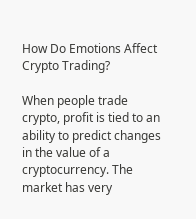How Do Emotions Affect Crypto Trading?

When people trade crypto, profit is tied to an ability to predict changes in the value of a cryptocurrency. The market has very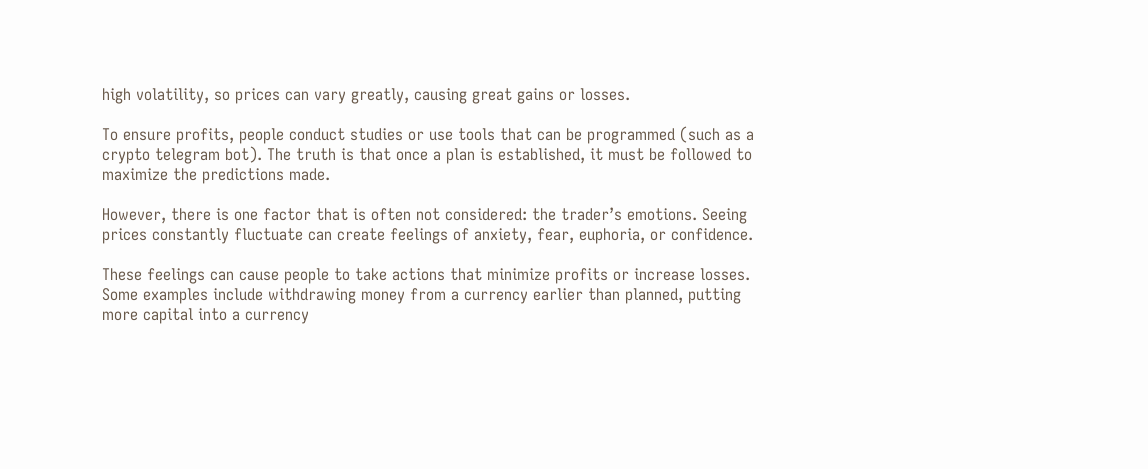high volatility, so prices can vary greatly, causing great gains or losses.

To ensure profits, people conduct studies or use tools that can be programmed (such as a crypto telegram bot). The truth is that once a plan is established, it must be followed to maximize the predictions made.

However, there is one factor that is often not considered: the trader’s emotions. Seeing prices constantly fluctuate can create feelings of anxiety, fear, euphoria, or confidence.

These feelings can cause people to take actions that minimize profits or increase losses. Some examples include withdrawing money from a currency earlier than planned, putting more capital into a currency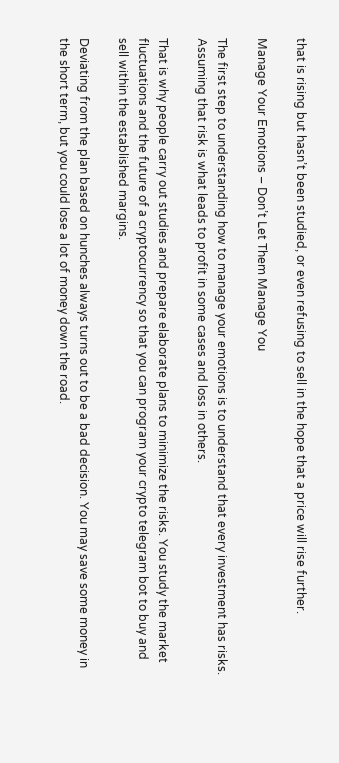that is rising but hasn’t been studied, or even refusing to sell in the hope that a price will rise further.

Manage Your Emotions – Don’t Let Them Manage You

The first step to understanding how to manage your emotions is to understand that every investment has risks. Assuming that risk is what leads to profit in some cases and loss in others.

That is why people carry out studies and prepare elaborate plans to minimize the risks. You study the market fluctuations and the future of a cryptocurrency so that you can program your crypto telegram bot to buy and sell within the established margins.

Deviating from the plan based on hunches always turns out to be a bad decision. You may save some money in the short term, but you could lose a lot of money down the road.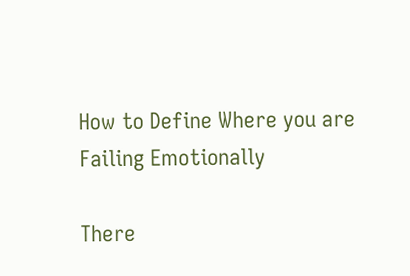How to Define Where you are Failing Emotionally

There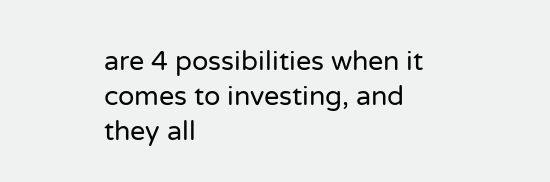are 4 possibilities when it comes to investing, and they all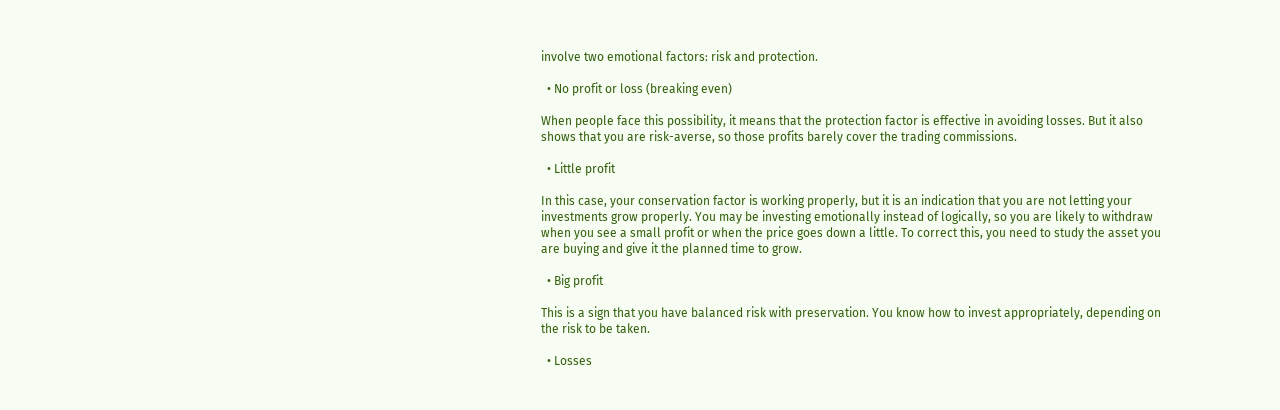involve two emotional factors: risk and protection.

  • No profit or loss (breaking even)

When people face this possibility, it means that the protection factor is effective in avoiding losses. But it also shows that you are risk-averse, so those profits barely cover the trading commissions.

  • Little profit

In this case, your conservation factor is working properly, but it is an indication that you are not letting your investments grow properly. You may be investing emotionally instead of logically, so you are likely to withdraw when you see a small profit or when the price goes down a little. To correct this, you need to study the asset you are buying and give it the planned time to grow.

  • Big profit

This is a sign that you have balanced risk with preservation. You know how to invest appropriately, depending on the risk to be taken.

  • Losses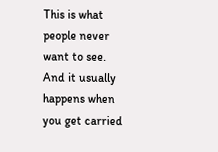This is what people never want to see. And it usually happens when you get carried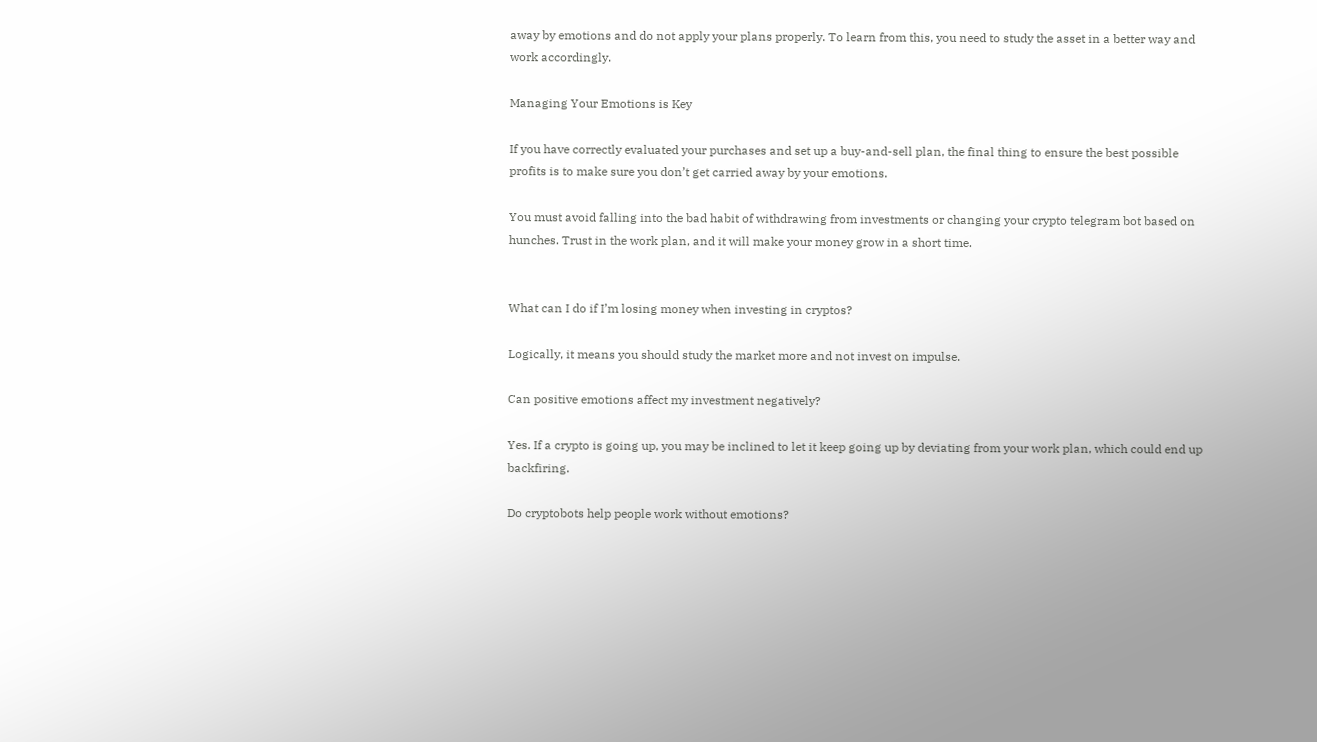away by emotions and do not apply your plans properly. To learn from this, you need to study the asset in a better way and work accordingly.

Managing Your Emotions is Key

If you have correctly evaluated your purchases and set up a buy-and-sell plan, the final thing to ensure the best possible profits is to make sure you don’t get carried away by your emotions.

You must avoid falling into the bad habit of withdrawing from investments or changing your crypto telegram bot based on hunches. Trust in the work plan, and it will make your money grow in a short time.


What can I do if I’m losing money when investing in cryptos?

Logically, it means you should study the market more and not invest on impulse.

Can positive emotions affect my investment negatively?

Yes. If a crypto is going up, you may be inclined to let it keep going up by deviating from your work plan, which could end up backfiring.

Do cryptobots help people work without emotions?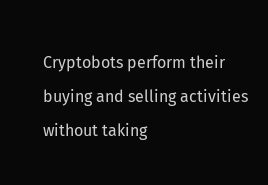Cryptobots perform their buying and selling activities without taking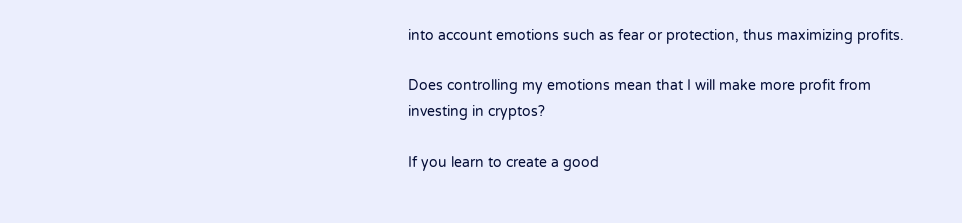into account emotions such as fear or protection, thus maximizing profits.

Does controlling my emotions mean that I will make more profit from investing in cryptos?

If you learn to create a good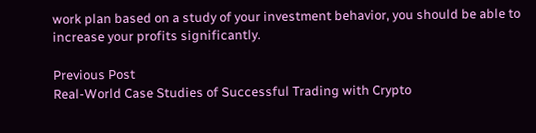work plan based on a study of your investment behavior, you should be able to increase your profits significantly.

Previous Post
Real-World Case Studies of Successful Trading with Crypto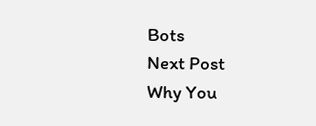Bots
Next Post
Why You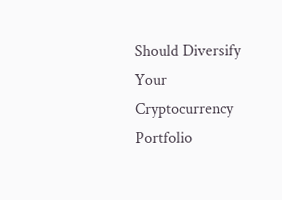Should Diversify Your Cryptocurrency Portfolio